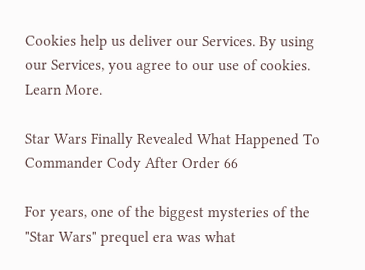Cookies help us deliver our Services. By using our Services, you agree to our use of cookies. Learn More.

Star Wars Finally Revealed What Happened To Commander Cody After Order 66

For years, one of the biggest mysteries of the "Star Wars" prequel era was what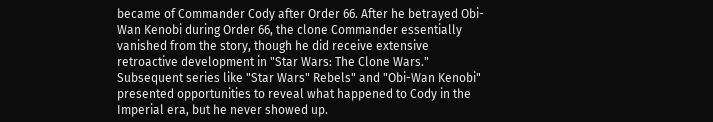became of Commander Cody after Order 66. After he betrayed Obi-Wan Kenobi during Order 66, the clone Commander essentially vanished from the story, though he did receive extensive retroactive development in "Star Wars: The Clone Wars." Subsequent series like "Star Wars" Rebels" and "Obi-Wan Kenobi" presented opportunities to reveal what happened to Cody in the Imperial era, but he never showed up.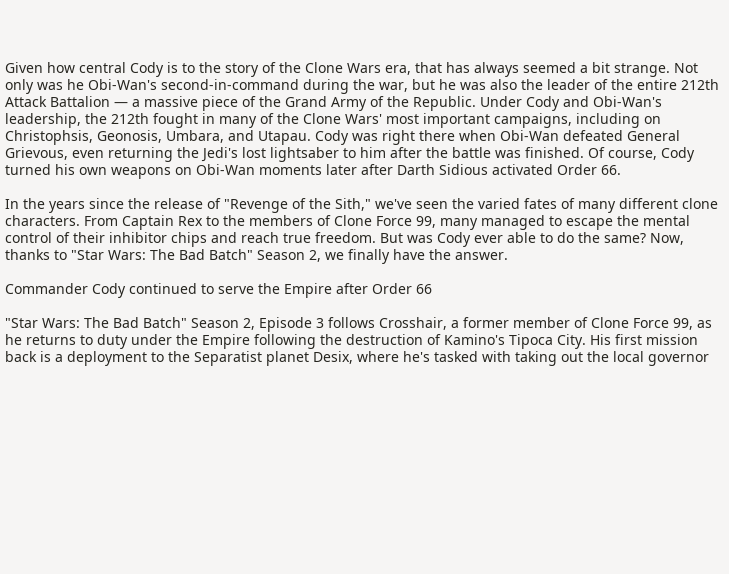Given how central Cody is to the story of the Clone Wars era, that has always seemed a bit strange. Not only was he Obi-Wan's second-in-command during the war, but he was also the leader of the entire 212th Attack Battalion — a massive piece of the Grand Army of the Republic. Under Cody and Obi-Wan's leadership, the 212th fought in many of the Clone Wars' most important campaigns, including on Christophsis, Geonosis, Umbara, and Utapau. Cody was right there when Obi-Wan defeated General Grievous, even returning the Jedi's lost lightsaber to him after the battle was finished. Of course, Cody turned his own weapons on Obi-Wan moments later after Darth Sidious activated Order 66.

In the years since the release of "Revenge of the Sith," we've seen the varied fates of many different clone characters. From Captain Rex to the members of Clone Force 99, many managed to escape the mental control of their inhibitor chips and reach true freedom. But was Cody ever able to do the same? Now, thanks to "Star Wars: The Bad Batch" Season 2, we finally have the answer.

Commander Cody continued to serve the Empire after Order 66

"Star Wars: The Bad Batch" Season 2, Episode 3 follows Crosshair, a former member of Clone Force 99, as he returns to duty under the Empire following the destruction of Kamino's Tipoca City. His first mission back is a deployment to the Separatist planet Desix, where he's tasked with taking out the local governor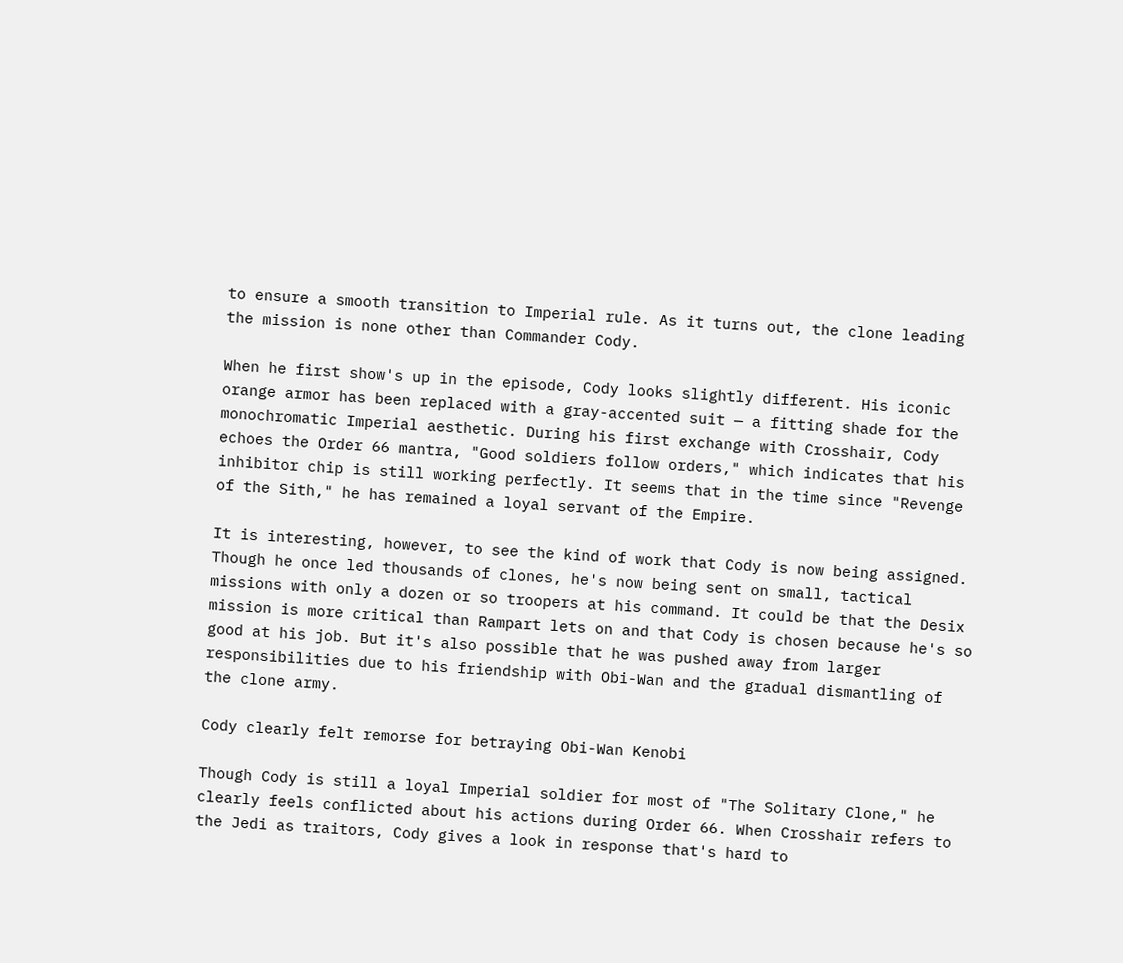to ensure a smooth transition to Imperial rule. As it turns out, the clone leading the mission is none other than Commander Cody.

When he first show's up in the episode, Cody looks slightly different. His iconic orange armor has been replaced with a gray-accented suit — a fitting shade for the monochromatic Imperial aesthetic. During his first exchange with Crosshair, Cody echoes the Order 66 mantra, "Good soldiers follow orders," which indicates that his inhibitor chip is still working perfectly. It seems that in the time since "Revenge of the Sith," he has remained a loyal servant of the Empire.

It is interesting, however, to see the kind of work that Cody is now being assigned. Though he once led thousands of clones, he's now being sent on small, tactical missions with only a dozen or so troopers at his command. It could be that the Desix mission is more critical than Rampart lets on and that Cody is chosen because he's so good at his job. But it's also possible that he was pushed away from larger responsibilities due to his friendship with Obi-Wan and the gradual dismantling of the clone army.

Cody clearly felt remorse for betraying Obi-Wan Kenobi

Though Cody is still a loyal Imperial soldier for most of "The Solitary Clone," he clearly feels conflicted about his actions during Order 66. When Crosshair refers to the Jedi as traitors, Cody gives a look in response that's hard to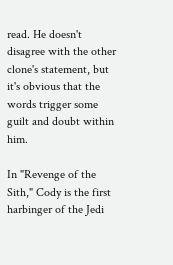read. He doesn't disagree with the other clone's statement, but it's obvious that the words trigger some guilt and doubt within him.

In "Revenge of the Sith," Cody is the first harbinger of the Jedi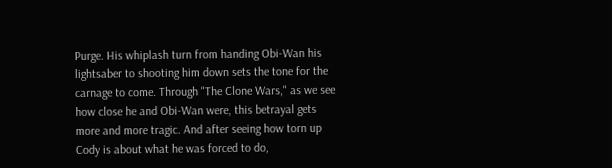Purge. His whiplash turn from handing Obi-Wan his lightsaber to shooting him down sets the tone for the carnage to come. Through "The Clone Wars," as we see how close he and Obi-Wan were, this betrayal gets more and more tragic. And after seeing how torn up Cody is about what he was forced to do,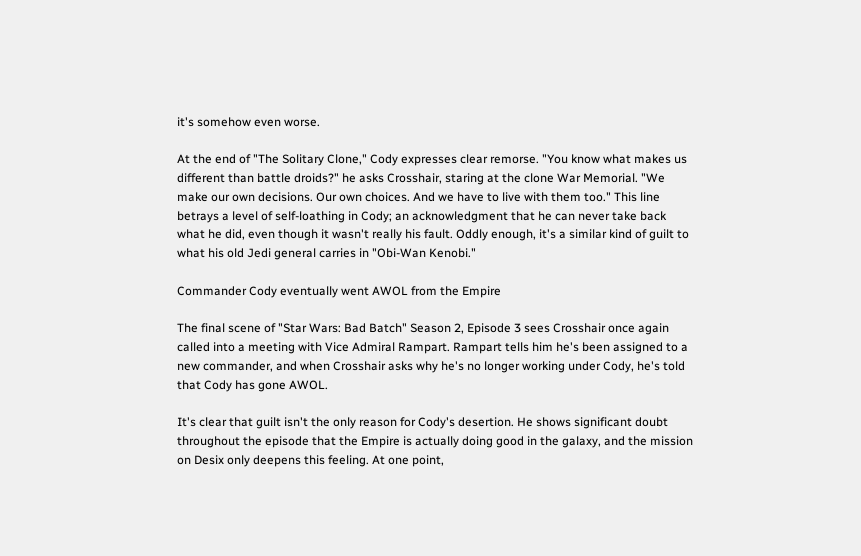it's somehow even worse.

At the end of "The Solitary Clone," Cody expresses clear remorse. "You know what makes us different than battle droids?" he asks Crosshair, staring at the clone War Memorial. "We make our own decisions. Our own choices. And we have to live with them too." This line betrays a level of self-loathing in Cody; an acknowledgment that he can never take back what he did, even though it wasn't really his fault. Oddly enough, it's a similar kind of guilt to what his old Jedi general carries in "Obi-Wan Kenobi."

Commander Cody eventually went AWOL from the Empire

The final scene of "Star Wars: Bad Batch" Season 2, Episode 3 sees Crosshair once again called into a meeting with Vice Admiral Rampart. Rampart tells him he's been assigned to a new commander, and when Crosshair asks why he's no longer working under Cody, he's told that Cody has gone AWOL.

It's clear that guilt isn't the only reason for Cody's desertion. He shows significant doubt throughout the episode that the Empire is actually doing good in the galaxy, and the mission on Desix only deepens this feeling. At one point,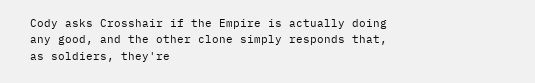Cody asks Crosshair if the Empire is actually doing any good, and the other clone simply responds that, as soldiers, they're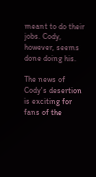meant to do their jobs. Cody, however, seems done doing his.

The news of Cody's desertion is exciting for fans of the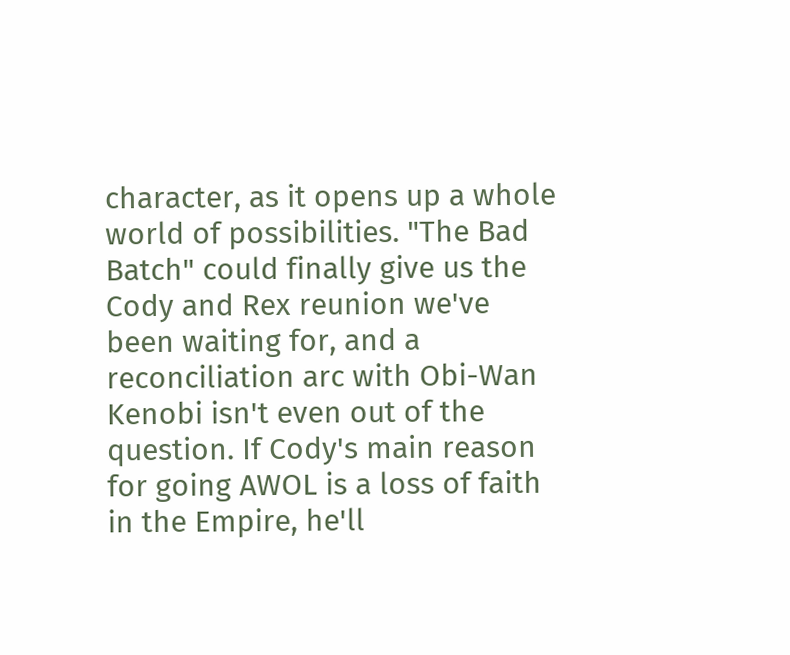character, as it opens up a whole world of possibilities. "The Bad Batch" could finally give us the Cody and Rex reunion we've been waiting for, and a reconciliation arc with Obi-Wan Kenobi isn't even out of the question. If Cody's main reason for going AWOL is a loss of faith in the Empire, he'll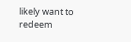likely want to redeem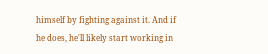himself by fighting against it. And if he does, he'll likely start working in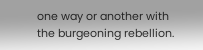one way or another with the burgeoning rebellion.